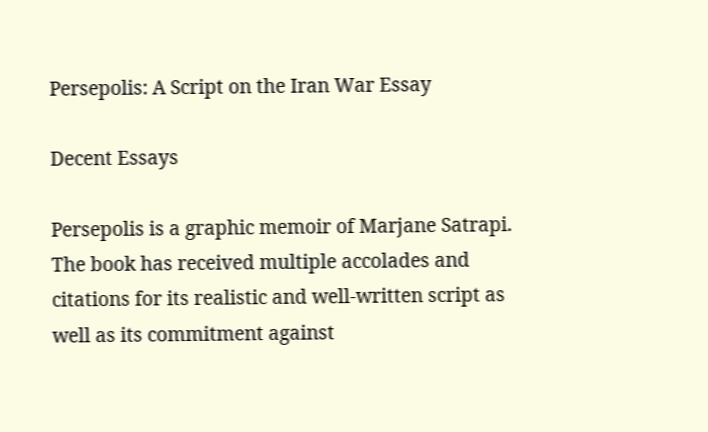Persepolis: A Script on the Iran War Essay

Decent Essays

Persepolis is a graphic memoir of Marjane Satrapi. The book has received multiple accolades and citations for its realistic and well-written script as well as its commitment against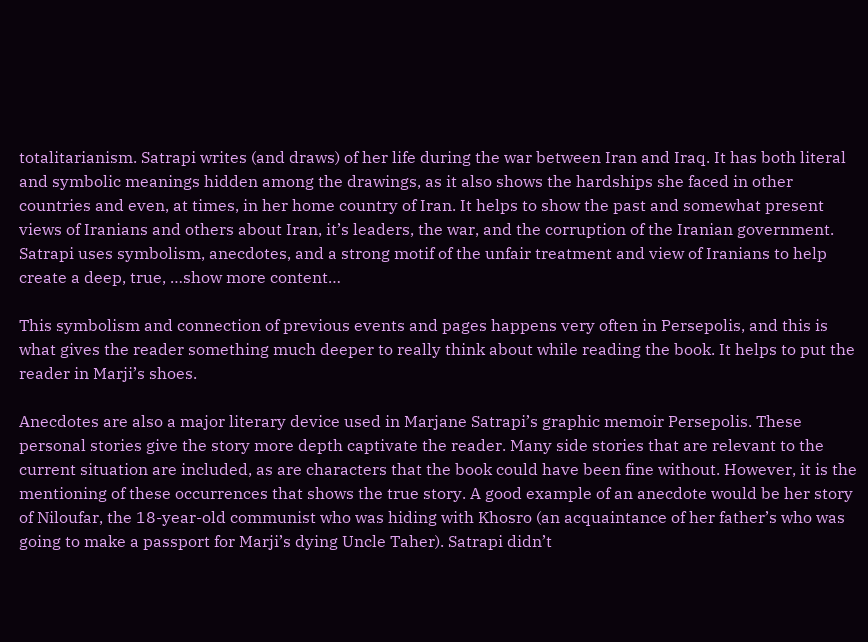totalitarianism. Satrapi writes (and draws) of her life during the war between Iran and Iraq. It has both literal and symbolic meanings hidden among the drawings, as it also shows the hardships she faced in other countries and even, at times, in her home country of Iran. It helps to show the past and somewhat present views of Iranians and others about Iran, it’s leaders, the war, and the corruption of the Iranian government. Satrapi uses symbolism, anecdotes, and a strong motif of the unfair treatment and view of Iranians to help create a deep, true, …show more content…

This symbolism and connection of previous events and pages happens very often in Persepolis, and this is what gives the reader something much deeper to really think about while reading the book. It helps to put the reader in Marji’s shoes.

Anecdotes are also a major literary device used in Marjane Satrapi’s graphic memoir Persepolis. These personal stories give the story more depth captivate the reader. Many side stories that are relevant to the current situation are included, as are characters that the book could have been fine without. However, it is the mentioning of these occurrences that shows the true story. A good example of an anecdote would be her story of Niloufar, the 18-year-old communist who was hiding with Khosro (an acquaintance of her father’s who was going to make a passport for Marji’s dying Uncle Taher). Satrapi didn’t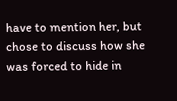have to mention her, but chose to discuss how she was forced to hide in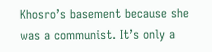Khosro’s basement because she was a communist. It’s only a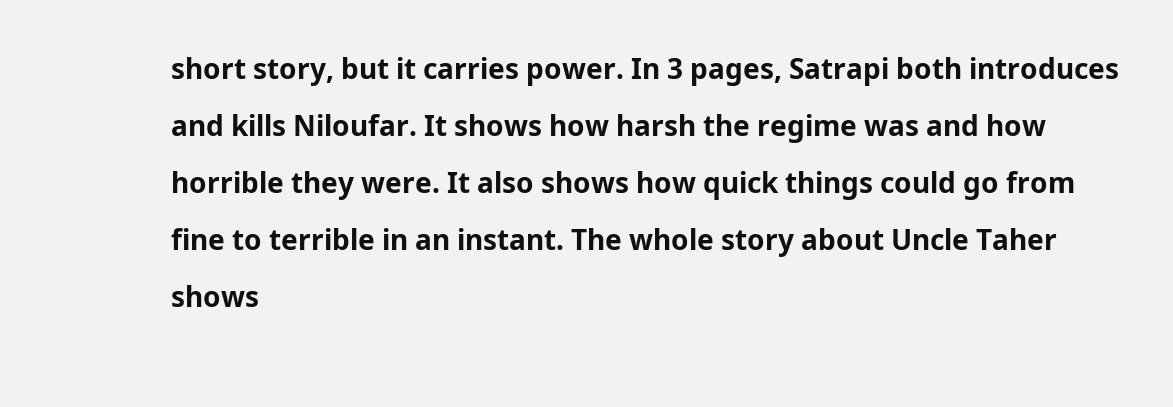short story, but it carries power. In 3 pages, Satrapi both introduces and kills Niloufar. It shows how harsh the regime was and how horrible they were. It also shows how quick things could go from fine to terrible in an instant. The whole story about Uncle Taher shows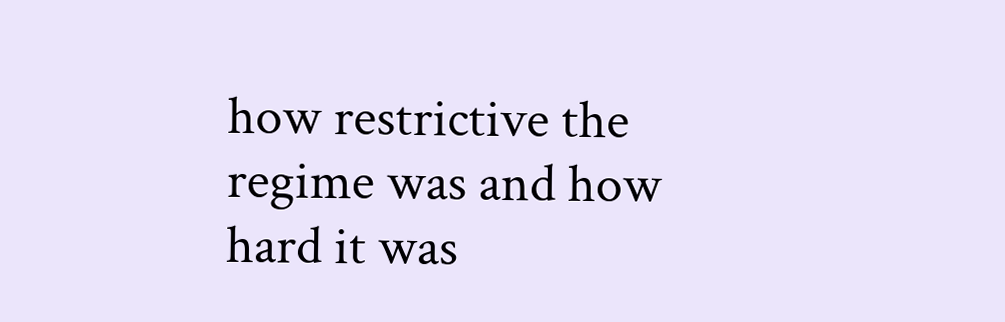how restrictive the regime was and how hard it was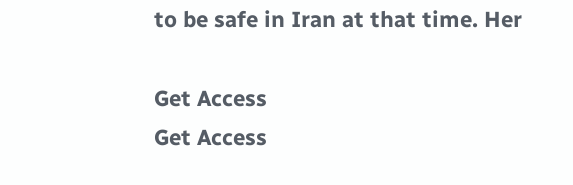to be safe in Iran at that time. Her

Get Access
Get Access